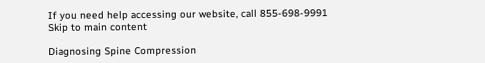If you need help accessing our website, call 855-698-9991
Skip to main content

Diagnosing Spine Compression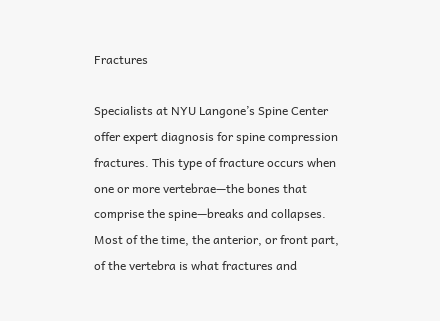Fractures

Specialists at NYU Langone’s Spine Center offer expert diagnosis for spine compression fractures. This type of fracture occurs when one or more vertebrae—the bones that comprise the spine—breaks and collapses. Most of the time, the anterior, or front part, of the vertebra is what fractures and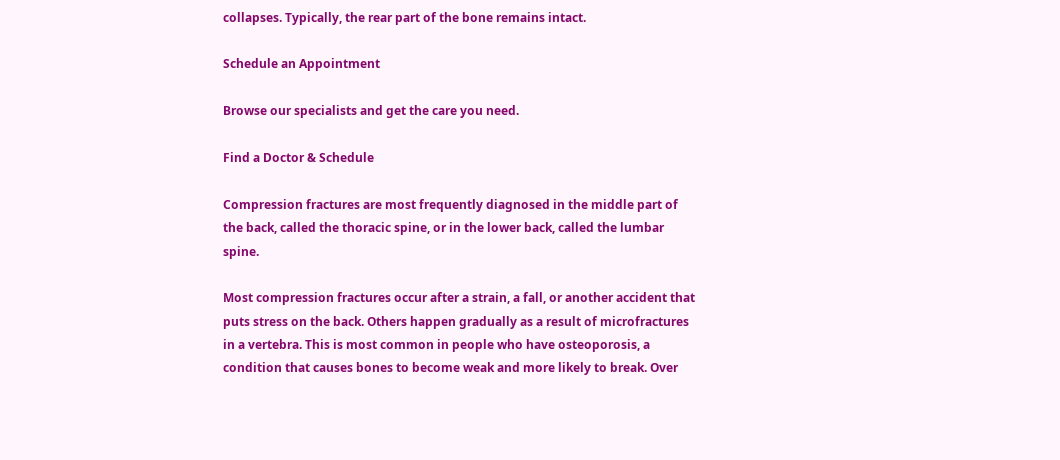collapses. Typically, the rear part of the bone remains intact.

Schedule an Appointment

Browse our specialists and get the care you need.

Find a Doctor & Schedule

Compression fractures are most frequently diagnosed in the middle part of the back, called the thoracic spine, or in the lower back, called the lumbar spine.

Most compression fractures occur after a strain, a fall, or another accident that puts stress on the back. Others happen gradually as a result of microfractures in a vertebra. This is most common in people who have osteoporosis, a condition that causes bones to become weak and more likely to break. Over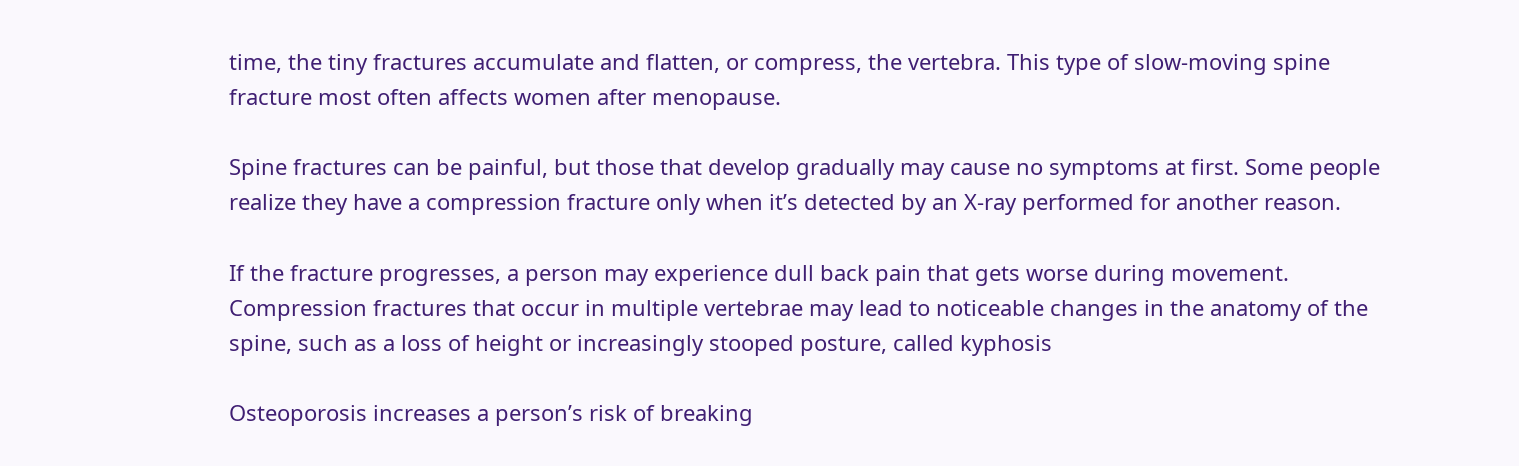time, the tiny fractures accumulate and flatten, or compress, the vertebra. This type of slow-moving spine fracture most often affects women after menopause.

Spine fractures can be painful, but those that develop gradually may cause no symptoms at first. Some people realize they have a compression fracture only when it’s detected by an X-ray performed for another reason.

If the fracture progresses, a person may experience dull back pain that gets worse during movement. Compression fractures that occur in multiple vertebrae may lead to noticeable changes in the anatomy of the spine, such as a loss of height or increasingly stooped posture, called kyphosis

Osteoporosis increases a person’s risk of breaking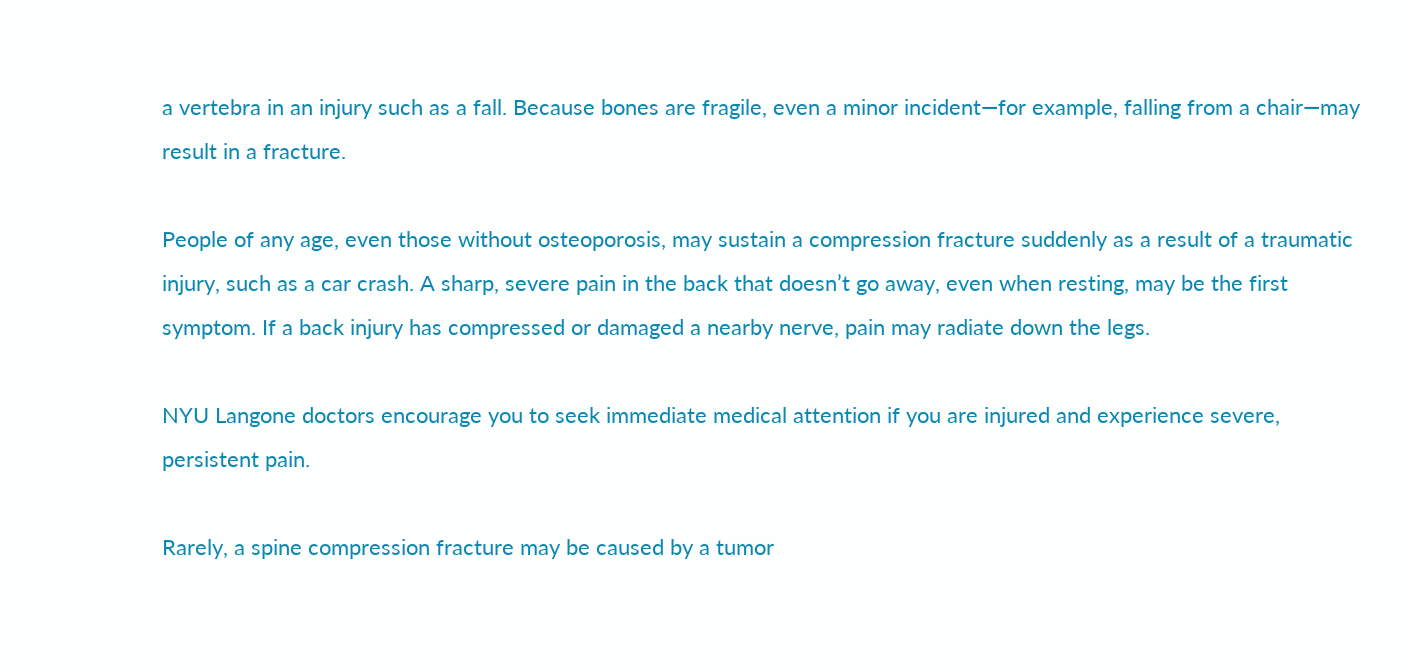a vertebra in an injury such as a fall. Because bones are fragile, even a minor incident—for example, falling from a chair—may result in a fracture.

People of any age, even those without osteoporosis, may sustain a compression fracture suddenly as a result of a traumatic injury, such as a car crash. A sharp, severe pain in the back that doesn’t go away, even when resting, may be the first symptom. If a back injury has compressed or damaged a nearby nerve, pain may radiate down the legs.

NYU Langone doctors encourage you to seek immediate medical attention if you are injured and experience severe, persistent pain.

Rarely, a spine compression fracture may be caused by a tumor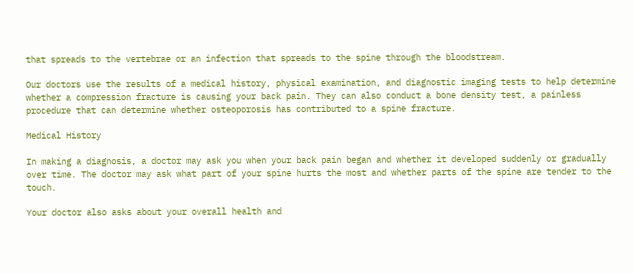that spreads to the vertebrae or an infection that spreads to the spine through the bloodstream.

Our doctors use the results of a medical history, physical examination, and diagnostic imaging tests to help determine whether a compression fracture is causing your back pain. They can also conduct a bone density test, a painless procedure that can determine whether osteoporosis has contributed to a spine fracture.

Medical History

In making a diagnosis, a doctor may ask you when your back pain began and whether it developed suddenly or gradually over time. The doctor may ask what part of your spine hurts the most and whether parts of the spine are tender to the touch.

Your doctor also asks about your overall health and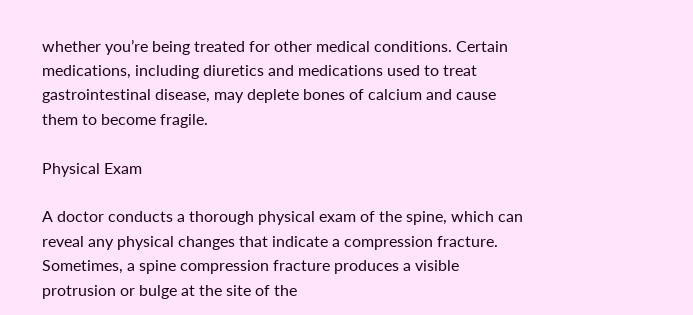whether you’re being treated for other medical conditions. Certain medications, including diuretics and medications used to treat gastrointestinal disease, may deplete bones of calcium and cause them to become fragile.

Physical Exam

A doctor conducts a thorough physical exam of the spine, which can reveal any physical changes that indicate a compression fracture. Sometimes, a spine compression fracture produces a visible protrusion or bulge at the site of the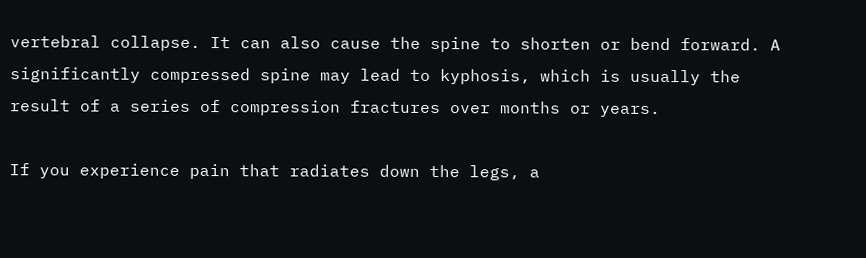vertebral collapse. It can also cause the spine to shorten or bend forward. A significantly compressed spine may lead to kyphosis, which is usually the result of a series of compression fractures over months or years.

If you experience pain that radiates down the legs, a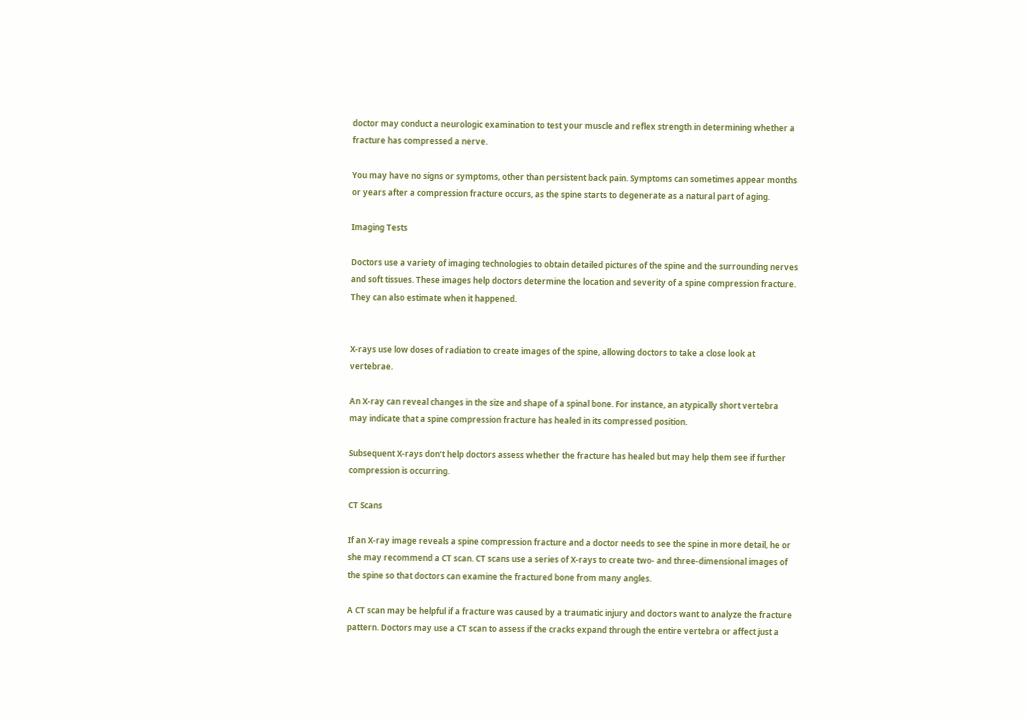doctor may conduct a neurologic examination to test your muscle and reflex strength in determining whether a fracture has compressed a nerve.

You may have no signs or symptoms, other than persistent back pain. Symptoms can sometimes appear months or years after a compression fracture occurs, as the spine starts to degenerate as a natural part of aging.

Imaging Tests

Doctors use a variety of imaging technologies to obtain detailed pictures of the spine and the surrounding nerves and soft tissues. These images help doctors determine the location and severity of a spine compression fracture. They can also estimate when it happened.


X-rays use low doses of radiation to create images of the spine, allowing doctors to take a close look at vertebrae.

An X-ray can reveal changes in the size and shape of a spinal bone. For instance, an atypically short vertebra may indicate that a spine compression fracture has healed in its compressed position.

Subsequent X-rays don’t help doctors assess whether the fracture has healed but may help them see if further compression is occurring.

CT Scans

If an X-ray image reveals a spine compression fracture and a doctor needs to see the spine in more detail, he or she may recommend a CT scan. CT scans use a series of X-rays to create two- and three-dimensional images of the spine so that doctors can examine the fractured bone from many angles.

A CT scan may be helpful if a fracture was caused by a traumatic injury and doctors want to analyze the fracture pattern. Doctors may use a CT scan to assess if the cracks expand through the entire vertebra or affect just a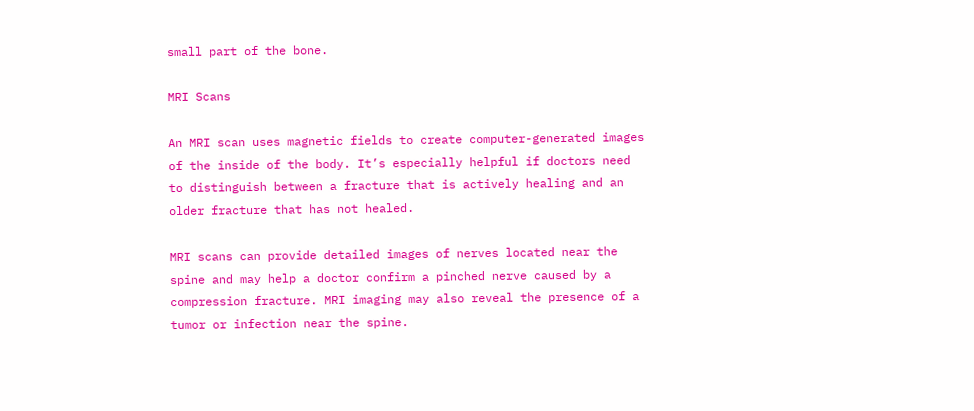small part of the bone.

MRI Scans

An MRI scan uses magnetic fields to create computer-generated images of the inside of the body. It’s especially helpful if doctors need to distinguish between a fracture that is actively healing and an older fracture that has not healed.

MRI scans can provide detailed images of nerves located near the spine and may help a doctor confirm a pinched nerve caused by a compression fracture. MRI imaging may also reveal the presence of a tumor or infection near the spine.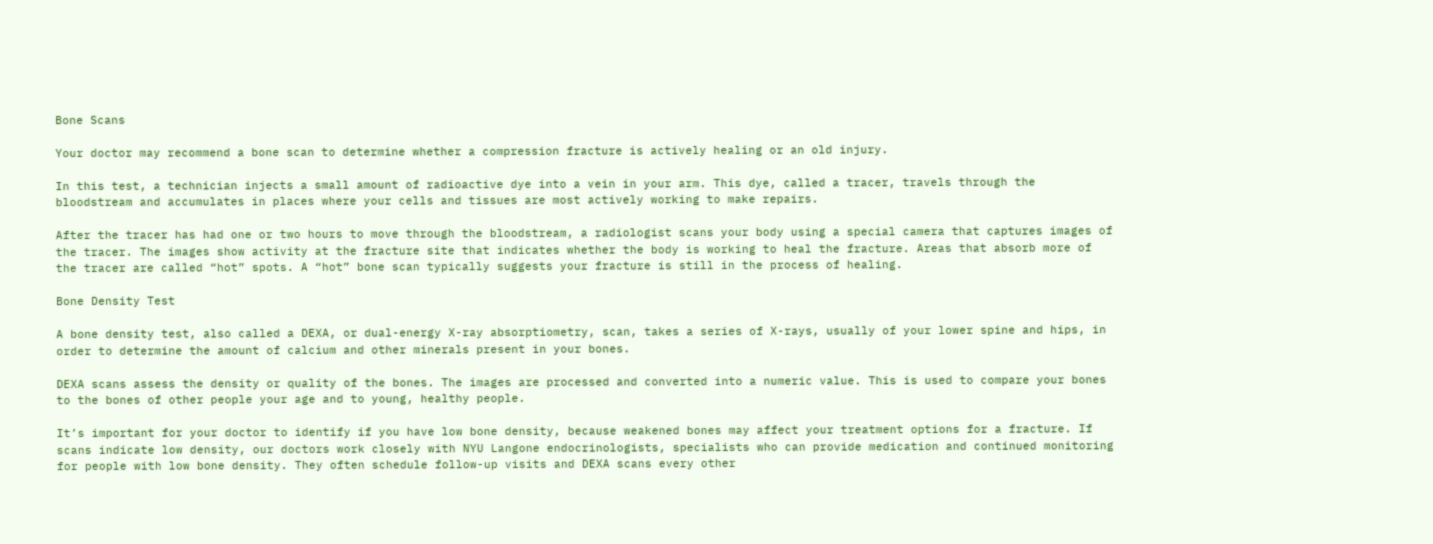Bone Scans

Your doctor may recommend a bone scan to determine whether a compression fracture is actively healing or an old injury.

In this test, a technician injects a small amount of radioactive dye into a vein in your arm. This dye, called a tracer, travels through the bloodstream and accumulates in places where your cells and tissues are most actively working to make repairs.

After the tracer has had one or two hours to move through the bloodstream, a radiologist scans your body using a special camera that captures images of the tracer. The images show activity at the fracture site that indicates whether the body is working to heal the fracture. Areas that absorb more of the tracer are called “hot” spots. A “hot” bone scan typically suggests your fracture is still in the process of healing.

Bone Density Test

A bone density test, also called a DEXA, or dual-energy X-ray absorptiometry, scan, takes a series of X-rays, usually of your lower spine and hips, in order to determine the amount of calcium and other minerals present in your bones.

DEXA scans assess the density or quality of the bones. The images are processed and converted into a numeric value. This is used to compare your bones to the bones of other people your age and to young, healthy people.

It’s important for your doctor to identify if you have low bone density, because weakened bones may affect your treatment options for a fracture. If scans indicate low density, our doctors work closely with NYU Langone endocrinologists, specialists who can provide medication and continued monitoring for people with low bone density. They often schedule follow-up visits and DEXA scans every other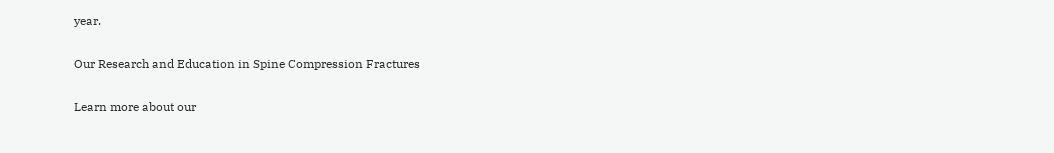year.

Our Research and Education in Spine Compression Fractures

Learn more about our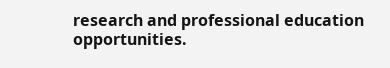research and professional education opportunities.